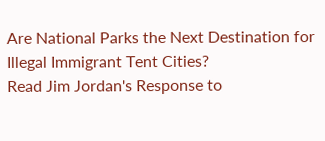Are National Parks the Next Destination for Illegal Immigrant Tent Cities?
Read Jim Jordan's Response to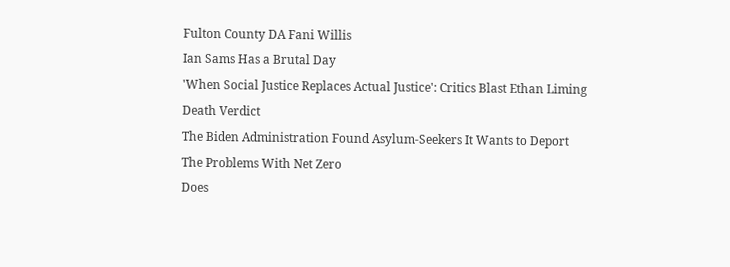Fulton County DA Fani Willis
Ian Sams Has a Brutal Day
'When Social Justice Replaces Actual Justice': Critics Blast Ethan Liming Death Verdict
The Biden Administration Found Asylum-Seekers It Wants to Deport
The Problems With Net Zero
Does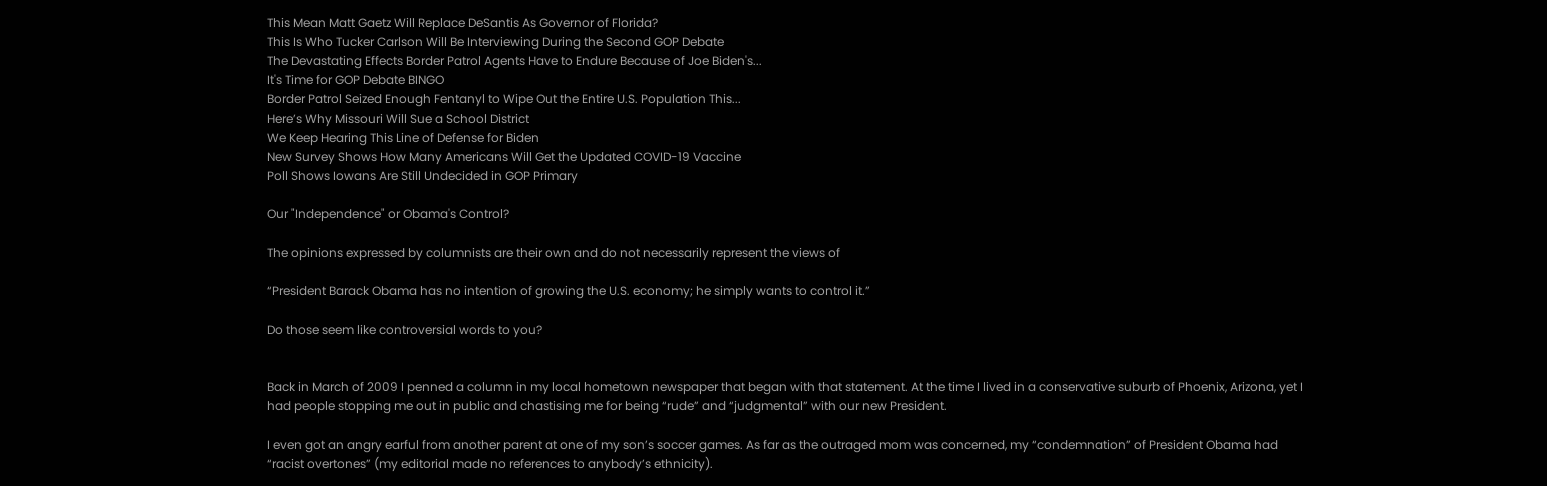This Mean Matt Gaetz Will Replace DeSantis As Governor of Florida?
This Is Who Tucker Carlson Will Be Interviewing During the Second GOP Debate
The Devastating Effects Border Patrol Agents Have to Endure Because of Joe Biden's...
It's Time for GOP Debate BINGO
Border Patrol Seized Enough Fentanyl to Wipe Out the Entire U.S. Population This...
Here’s Why Missouri Will Sue a School District
We Keep Hearing This Line of Defense for Biden
New Survey Shows How Many Americans Will Get the Updated COVID-19 Vaccine
Poll Shows Iowans Are Still Undecided in GOP Primary

Our "Independence" or Obama's Control?

The opinions expressed by columnists are their own and do not necessarily represent the views of

“President Barack Obama has no intention of growing the U.S. economy; he simply wants to control it.”

Do those seem like controversial words to you?


Back in March of 2009 I penned a column in my local hometown newspaper that began with that statement. At the time I lived in a conservative suburb of Phoenix, Arizona, yet I had people stopping me out in public and chastising me for being “rude” and “judgmental” with our new President.

I even got an angry earful from another parent at one of my son’s soccer games. As far as the outraged mom was concerned, my “condemnation” of President Obama had “racist overtones” (my editorial made no references to anybody’s ethnicity).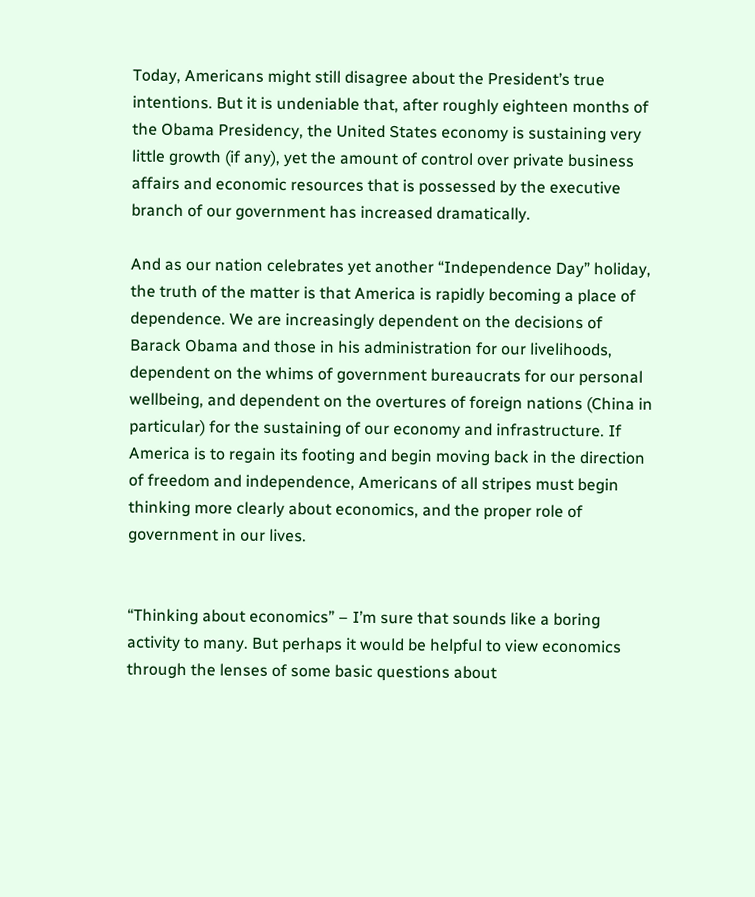Today, Americans might still disagree about the President’s true intentions. But it is undeniable that, after roughly eighteen months of the Obama Presidency, the United States economy is sustaining very little growth (if any), yet the amount of control over private business affairs and economic resources that is possessed by the executive branch of our government has increased dramatically.

And as our nation celebrates yet another “Independence Day” holiday, the truth of the matter is that America is rapidly becoming a place of dependence. We are increasingly dependent on the decisions of Barack Obama and those in his administration for our livelihoods, dependent on the whims of government bureaucrats for our personal wellbeing, and dependent on the overtures of foreign nations (China in particular) for the sustaining of our economy and infrastructure. If America is to regain its footing and begin moving back in the direction of freedom and independence, Americans of all stripes must begin thinking more clearly about economics, and the proper role of government in our lives.


“Thinking about economics” – I’m sure that sounds like a boring activity to many. But perhaps it would be helpful to view economics through the lenses of some basic questions about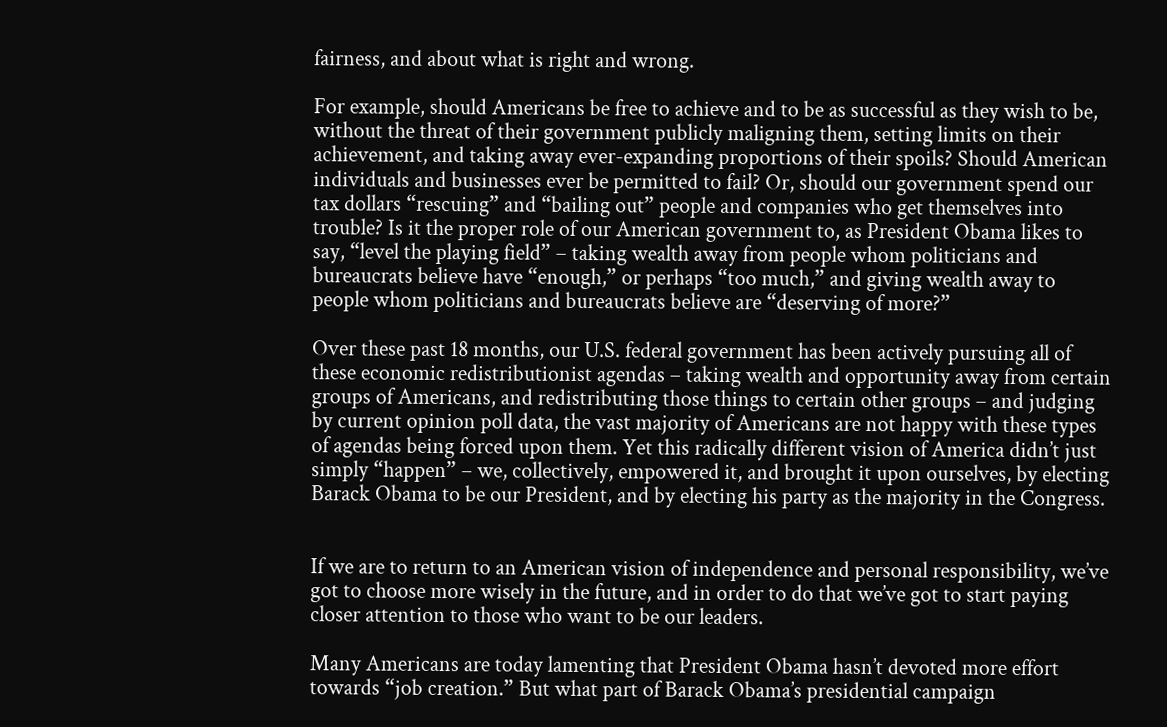fairness, and about what is right and wrong.

For example, should Americans be free to achieve and to be as successful as they wish to be, without the threat of their government publicly maligning them, setting limits on their achievement, and taking away ever-expanding proportions of their spoils? Should American individuals and businesses ever be permitted to fail? Or, should our government spend our tax dollars “rescuing” and “bailing out” people and companies who get themselves into trouble? Is it the proper role of our American government to, as President Obama likes to say, “level the playing field” – taking wealth away from people whom politicians and bureaucrats believe have “enough,” or perhaps “too much,” and giving wealth away to people whom politicians and bureaucrats believe are “deserving of more?”

Over these past 18 months, our U.S. federal government has been actively pursuing all of these economic redistributionist agendas – taking wealth and opportunity away from certain groups of Americans, and redistributing those things to certain other groups – and judging by current opinion poll data, the vast majority of Americans are not happy with these types of agendas being forced upon them. Yet this radically different vision of America didn’t just simply “happen” – we, collectively, empowered it, and brought it upon ourselves, by electing Barack Obama to be our President, and by electing his party as the majority in the Congress.


If we are to return to an American vision of independence and personal responsibility, we’ve got to choose more wisely in the future, and in order to do that we’ve got to start paying closer attention to those who want to be our leaders.

Many Americans are today lamenting that President Obama hasn’t devoted more effort towards “job creation.” But what part of Barack Obama’s presidential campaign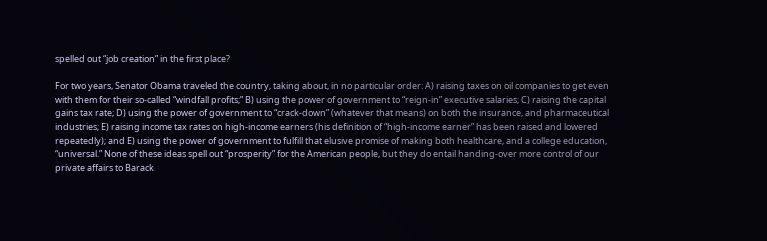spelled out “job creation” in the first place?

For two years, Senator Obama traveled the country, taking about, in no particular order: A) raising taxes on oil companies to get even with them for their so-called “windfall profits;” B) using the power of government to “reign-in” executive salaries; C) raising the capital gains tax rate; D) using the power of government to “crack-down” (whatever that means) on both the insurance, and pharmaceutical industries; E) raising income tax rates on high-income earners (his definition of “high-income earner” has been raised and lowered repeatedly); and E) using the power of government to fulfill that elusive promise of making both healthcare, and a college education, “universal.” None of these ideas spell out “prosperity” for the American people, but they do entail handing-over more control of our private affairs to Barack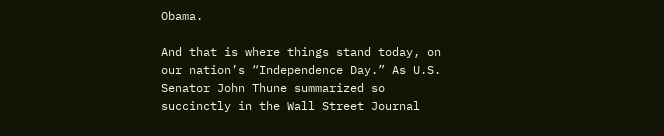Obama.

And that is where things stand today, on our nation’s “Independence Day.” As U.S. Senator John Thune summarized so succinctly in the Wall Street Journal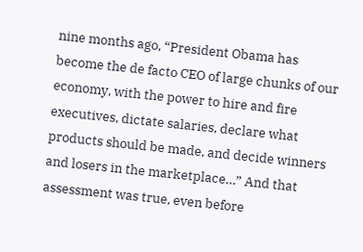nine months ago, “President Obama has become the de facto CEO of large chunks of our economy, with the power to hire and fire executives, dictate salaries, declare what products should be made, and decide winners and losers in the marketplace…” And that assessment was true, even before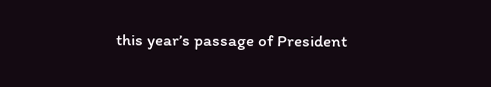this year’s passage of President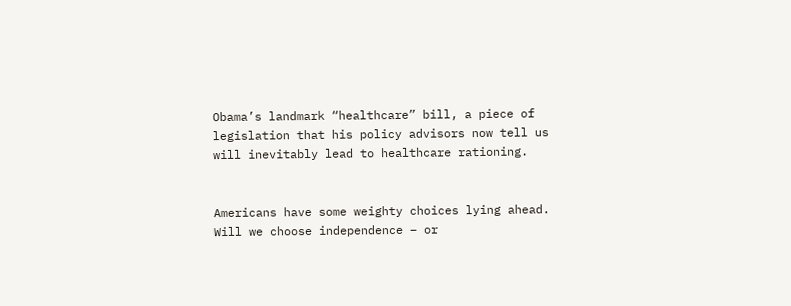Obama’s landmark “healthcare” bill, a piece of legislation that his policy advisors now tell us will inevitably lead to healthcare rationing.


Americans have some weighty choices lying ahead. Will we choose independence – or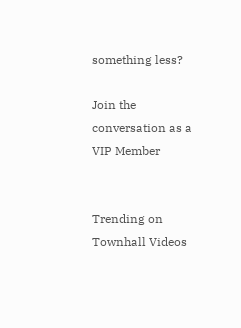something less?

Join the conversation as a VIP Member


Trending on Townhall Videos